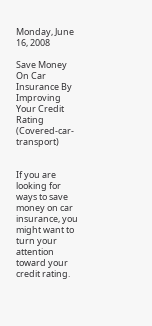Monday, June 16, 2008

Save Money On Car Insurance By Improving Your Credit Rating (Covered-car-transport)


If you are looking for ways to save money on car insurance, you might want to turn your attention toward your credit rating.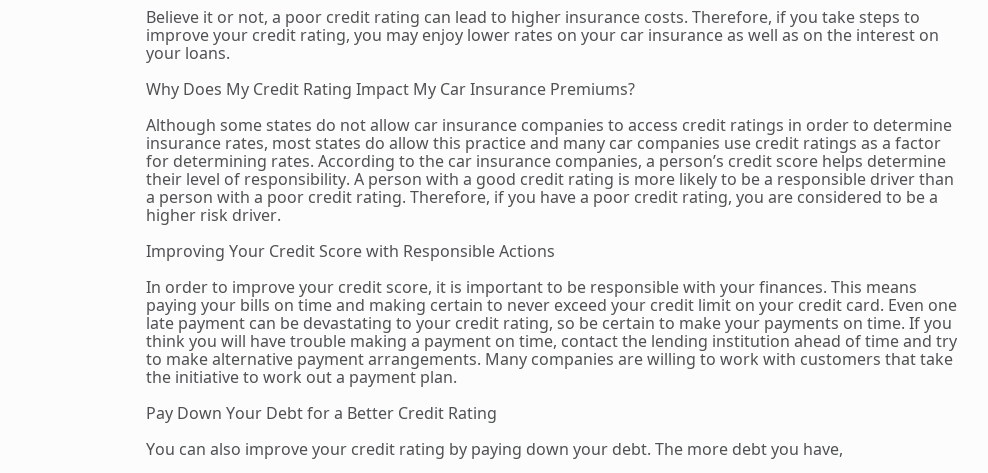Believe it or not, a poor credit rating can lead to higher insurance costs. Therefore, if you take steps to improve your credit rating, you may enjoy lower rates on your car insurance as well as on the interest on your loans.

Why Does My Credit Rating Impact My Car Insurance Premiums?

Although some states do not allow car insurance companies to access credit ratings in order to determine insurance rates, most states do allow this practice and many car companies use credit ratings as a factor for determining rates. According to the car insurance companies, a person’s credit score helps determine their level of responsibility. A person with a good credit rating is more likely to be a responsible driver than a person with a poor credit rating. Therefore, if you have a poor credit rating, you are considered to be a higher risk driver.

Improving Your Credit Score with Responsible Actions

In order to improve your credit score, it is important to be responsible with your finances. This means paying your bills on time and making certain to never exceed your credit limit on your credit card. Even one late payment can be devastating to your credit rating, so be certain to make your payments on time. If you think you will have trouble making a payment on time, contact the lending institution ahead of time and try to make alternative payment arrangements. Many companies are willing to work with customers that take the initiative to work out a payment plan.

Pay Down Your Debt for a Better Credit Rating

You can also improve your credit rating by paying down your debt. The more debt you have,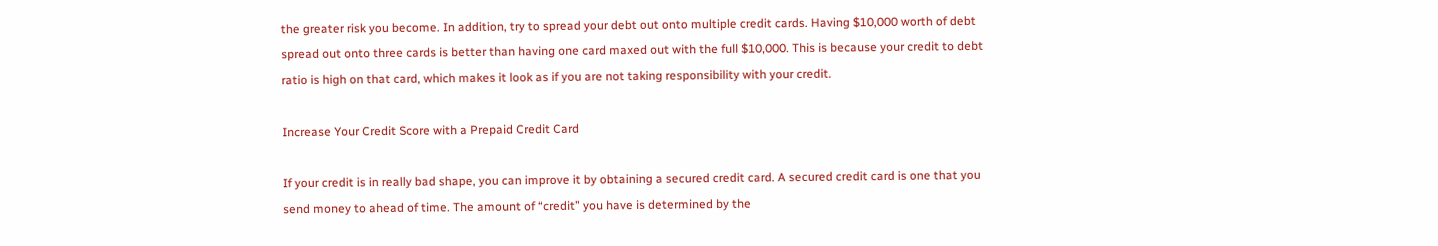the greater risk you become. In addition, try to spread your debt out onto multiple credit cards. Having $10,000 worth of debt spread out onto three cards is better than having one card maxed out with the full $10,000. This is because your credit to debt ratio is high on that card, which makes it look as if you are not taking responsibility with your credit.

Increase Your Credit Score with a Prepaid Credit Card

If your credit is in really bad shape, you can improve it by obtaining a secured credit card. A secured credit card is one that you send money to ahead of time. The amount of “credit” you have is determined by the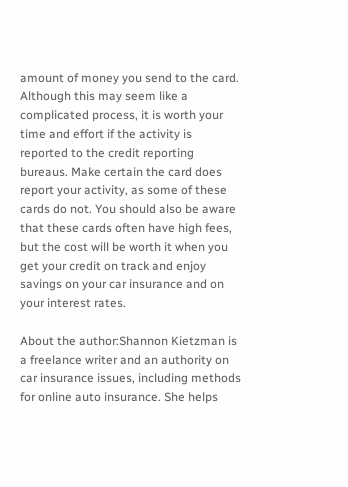amount of money you send to the card. Although this may seem like a complicated process, it is worth your time and effort if the activity is reported to the credit reporting bureaus. Make certain the card does report your activity, as some of these cards do not. You should also be aware that these cards often have high fees, but the cost will be worth it when you get your credit on track and enjoy savings on your car insurance and on your interest rates.

About the author:Shannon Kietzman is a freelance writer and an authority on car insurance issues, including methods for online auto insurance. She helps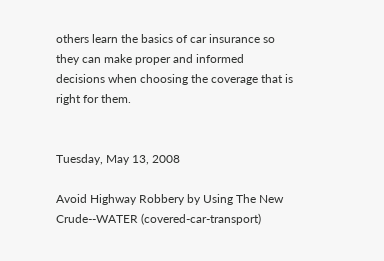others learn the basics of car insurance so they can make proper and informed decisions when choosing the coverage that is right for them.


Tuesday, May 13, 2008

Avoid Highway Robbery by Using The New Crude--WATER (covered-car-transport)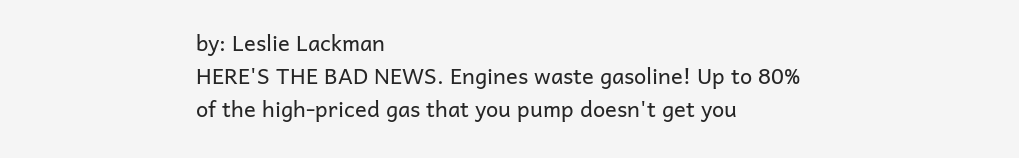by: Leslie Lackman
HERE'S THE BAD NEWS. Engines waste gasoline! Up to 80% of the high-priced gas that you pump doesn't get you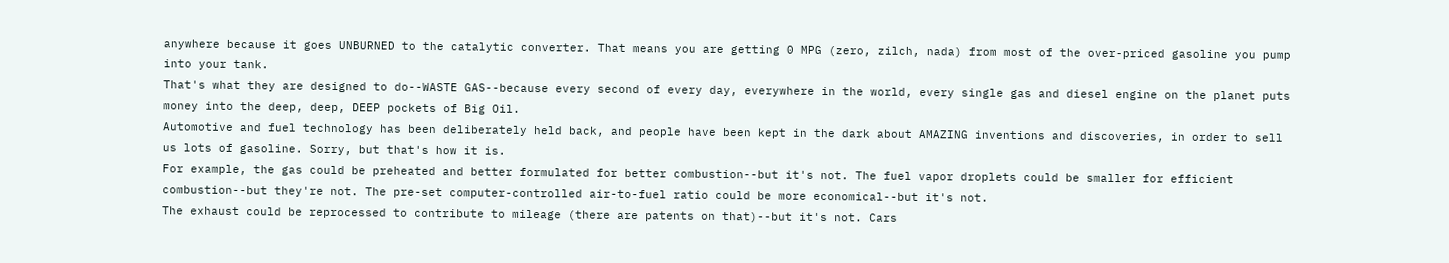anywhere because it goes UNBURNED to the catalytic converter. That means you are getting 0 MPG (zero, zilch, nada) from most of the over-priced gasoline you pump into your tank.
That's what they are designed to do--WASTE GAS--because every second of every day, everywhere in the world, every single gas and diesel engine on the planet puts money into the deep, deep, DEEP pockets of Big Oil.
Automotive and fuel technology has been deliberately held back, and people have been kept in the dark about AMAZING inventions and discoveries, in order to sell us lots of gasoline. Sorry, but that's how it is.
For example, the gas could be preheated and better formulated for better combustion--but it's not. The fuel vapor droplets could be smaller for efficient combustion--but they're not. The pre-set computer-controlled air-to-fuel ratio could be more economical--but it's not.
The exhaust could be reprocessed to contribute to mileage (there are patents on that)--but it's not. Cars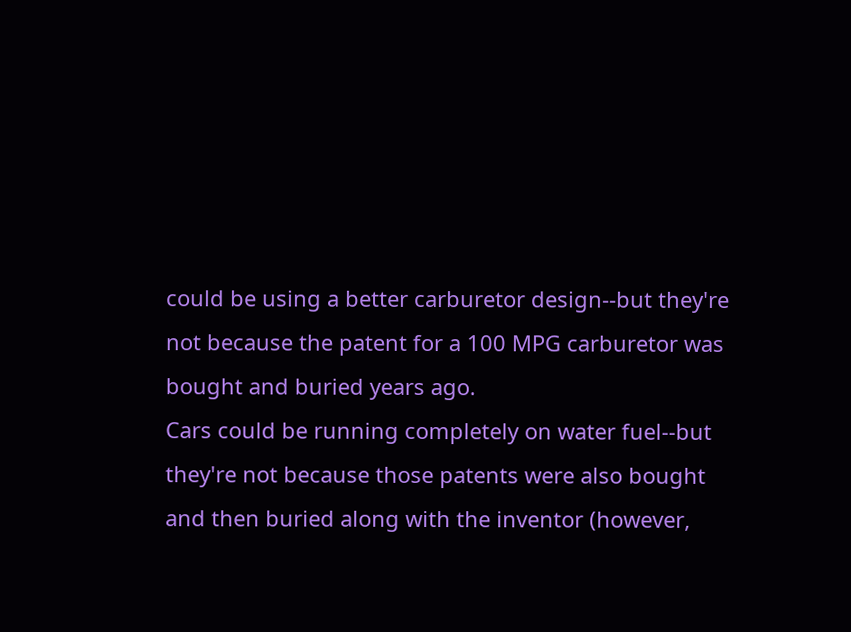could be using a better carburetor design--but they're not because the patent for a 100 MPG carburetor was bought and buried years ago.
Cars could be running completely on water fuel--but they're not because those patents were also bought and then buried along with the inventor (however,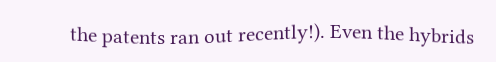the patents ran out recently!). Even the hybrids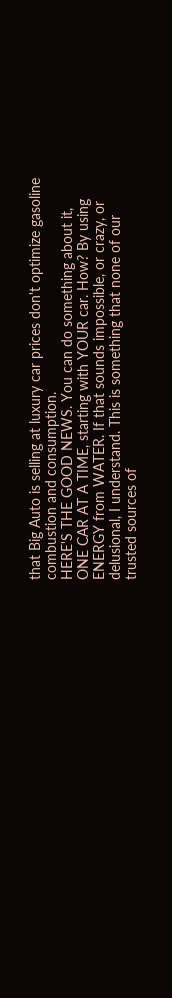that Big Auto is selling at luxury car prices don't optimize gasoline combustion and consumption.
HERE'S THE GOOD NEWS. You can do something about it, ONE CAR AT A TIME, starting with YOUR car. How? By using ENERGY from WATER. If that sounds impossible, or crazy, or delusional, I understand. This is something that none of our trusted sources of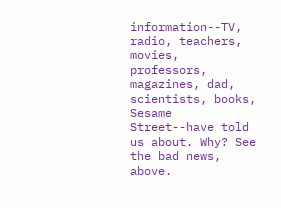information--TV, radio, teachers, movies, professors, magazines, dad, scientists, books, Sesame Street--have told us about. Why? See the bad news, above.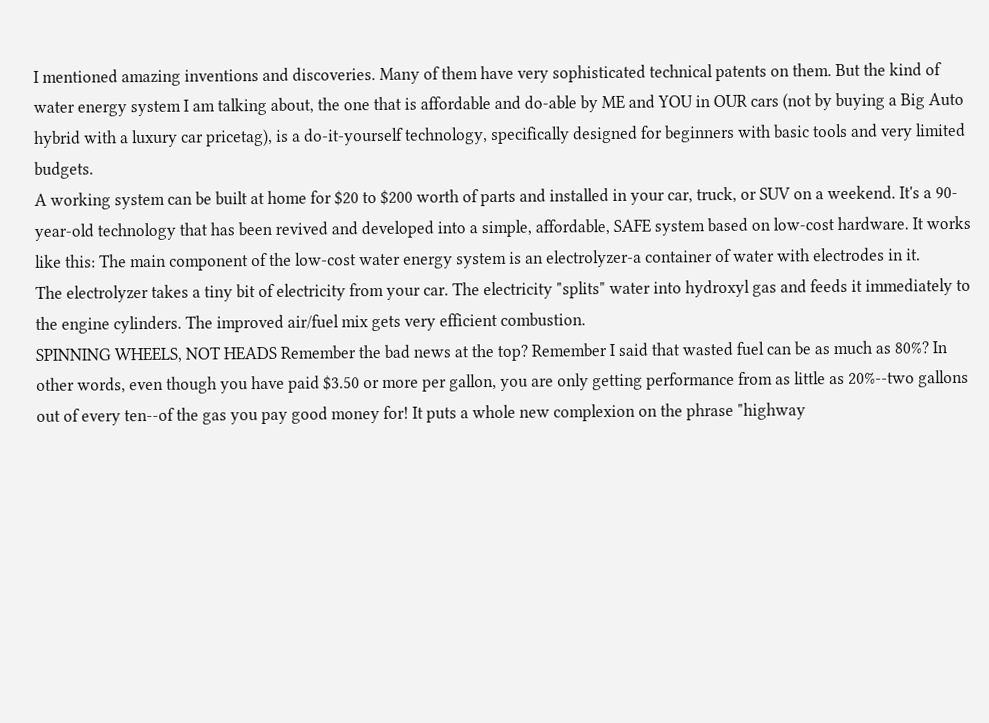I mentioned amazing inventions and discoveries. Many of them have very sophisticated technical patents on them. But the kind of water energy system I am talking about, the one that is affordable and do-able by ME and YOU in OUR cars (not by buying a Big Auto hybrid with a luxury car pricetag), is a do-it-yourself technology, specifically designed for beginners with basic tools and very limited budgets.
A working system can be built at home for $20 to $200 worth of parts and installed in your car, truck, or SUV on a weekend. It's a 90-year-old technology that has been revived and developed into a simple, affordable, SAFE system based on low-cost hardware. It works like this: The main component of the low-cost water energy system is an electrolyzer-a container of water with electrodes in it.
The electrolyzer takes a tiny bit of electricity from your car. The electricity "splits" water into hydroxyl gas and feeds it immediately to the engine cylinders. The improved air/fuel mix gets very efficient combustion.
SPINNING WHEELS, NOT HEADS Remember the bad news at the top? Remember I said that wasted fuel can be as much as 80%? In other words, even though you have paid $3.50 or more per gallon, you are only getting performance from as little as 20%--two gallons out of every ten--of the gas you pay good money for! It puts a whole new complexion on the phrase "highway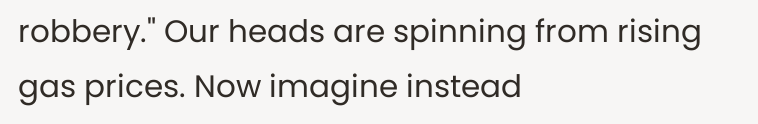robbery." Our heads are spinning from rising gas prices. Now imagine instead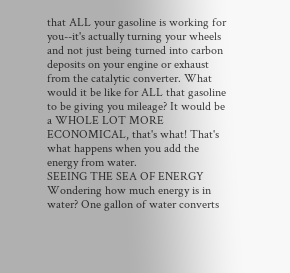that ALL your gasoline is working for you--it's actually turning your wheels and not just being turned into carbon deposits on your engine or exhaust from the catalytic converter. What would it be like for ALL that gasoline to be giving you mileage? It would be a WHOLE LOT MORE ECONOMICAL, that's what! That's what happens when you add the energy from water.
SEEING THE SEA OF ENERGY Wondering how much energy is in water? One gallon of water converts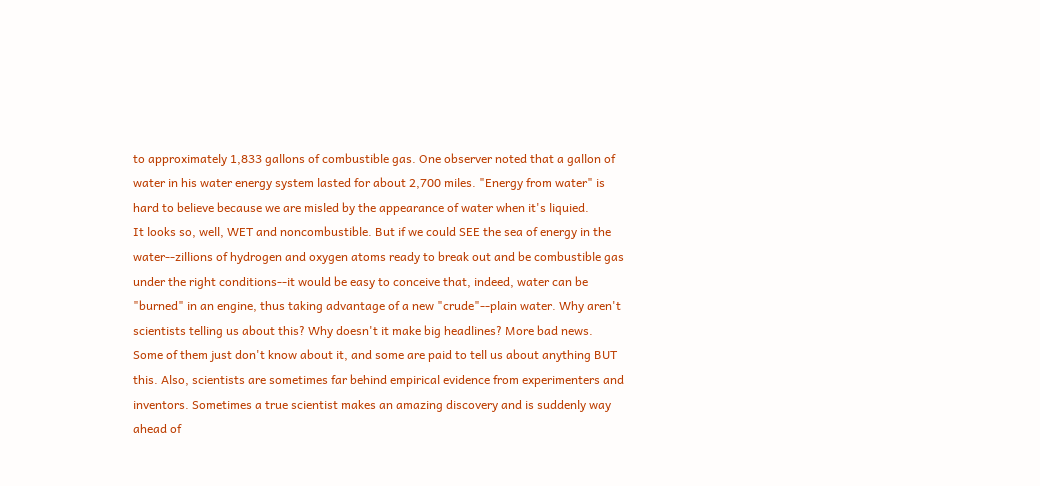to approximately 1,833 gallons of combustible gas. One observer noted that a gallon of water in his water energy system lasted for about 2,700 miles. "Energy from water" is hard to believe because we are misled by the appearance of water when it's liquied.
It looks so, well, WET and noncombustible. But if we could SEE the sea of energy in the water--zillions of hydrogen and oxygen atoms ready to break out and be combustible gas under the right conditions--it would be easy to conceive that, indeed, water can be "burned" in an engine, thus taking advantage of a new "crude"--plain water. Why aren't scientists telling us about this? Why doesn't it make big headlines? More bad news.
Some of them just don't know about it, and some are paid to tell us about anything BUT this. Also, scientists are sometimes far behind empirical evidence from experimenters and inventors. Sometimes a true scientist makes an amazing discovery and is suddenly way ahead of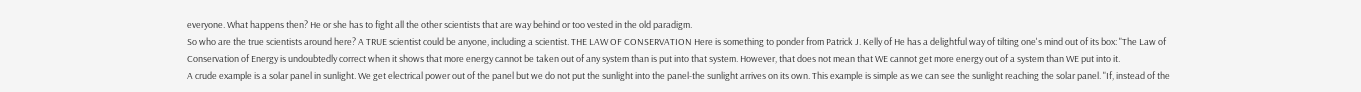everyone. What happens then? He or she has to fight all the other scientists that are way behind or too vested in the old paradigm.
So who are the true scientists around here? A TRUE scientist could be anyone, including a scientist. THE LAW OF CONSERVATION Here is something to ponder from Patrick J. Kelly of He has a delightful way of tilting one's mind out of its box: "The Law of Conservation of Energy is undoubtedly correct when it shows that more energy cannot be taken out of any system than is put into that system. However, that does not mean that WE cannot get more energy out of a system than WE put into it.
A crude example is a solar panel in sunlight. We get electrical power out of the panel but we do not put the sunlight into the panel-the sunlight arrives on its own. This example is simple as we can see the sunlight reaching the solar panel. "If, instead of the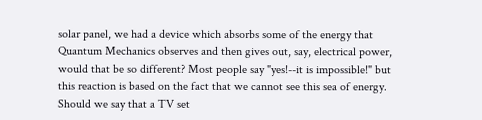solar panel, we had a device which absorbs some of the energy that Quantum Mechanics observes and then gives out, say, electrical power, would that be so different? Most people say "yes!--it is impossible!" but this reaction is based on the fact that we cannot see this sea of energy. Should we say that a TV set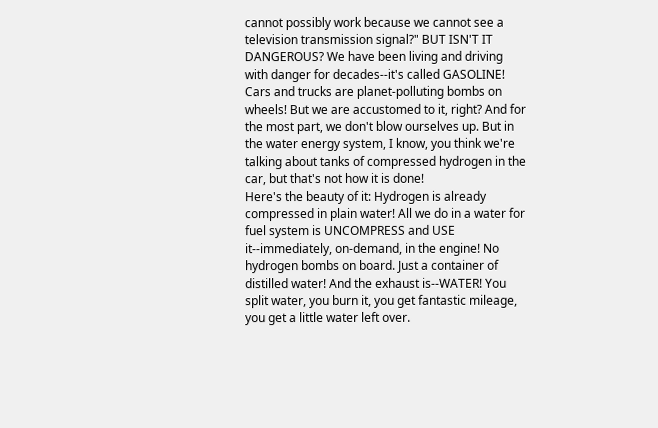cannot possibly work because we cannot see a television transmission signal?" BUT ISN'T IT DANGEROUS? We have been living and driving with danger for decades--it's called GASOLINE! Cars and trucks are planet-polluting bombs on wheels! But we are accustomed to it, right? And for the most part, we don't blow ourselves up. But in the water energy system, I know, you think we're talking about tanks of compressed hydrogen in the car, but that's not how it is done!
Here's the beauty of it: Hydrogen is already compressed in plain water! All we do in a water for fuel system is UNCOMPRESS and USE it--immediately, on-demand, in the engine! No hydrogen bombs on board. Just a container of distilled water! And the exhaust is--WATER! You split water, you burn it, you get fantastic mileage, you get a little water left over.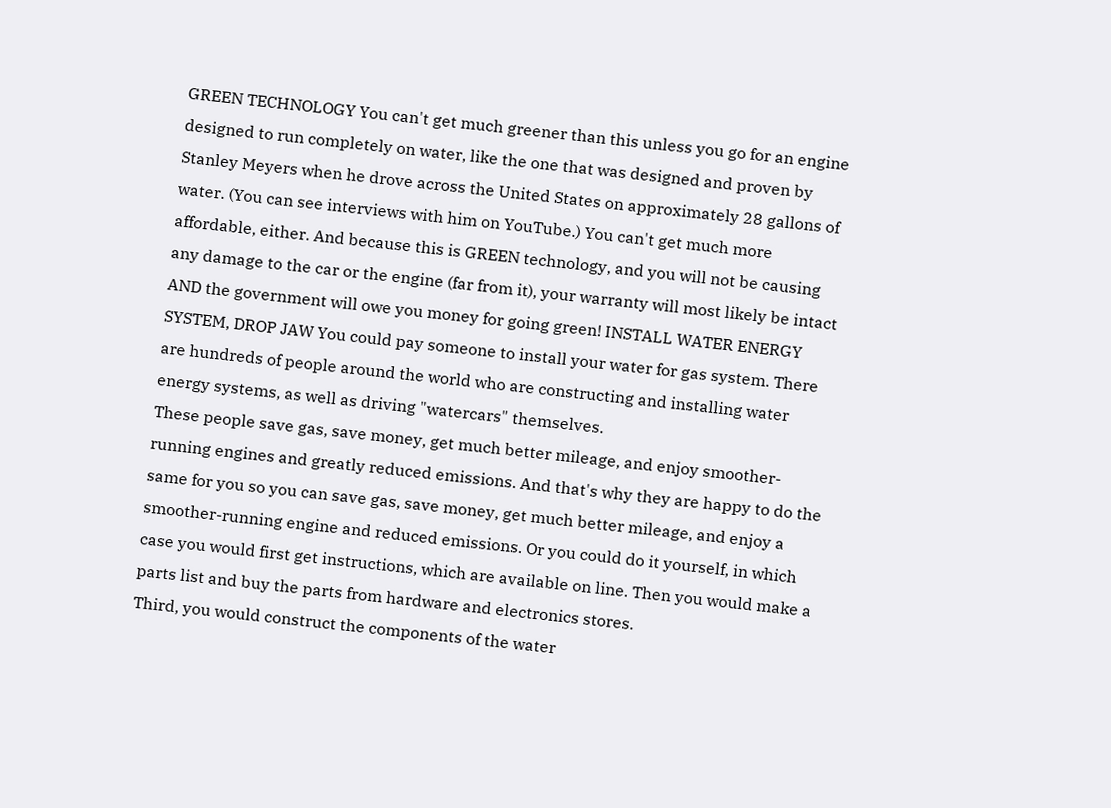GREEN TECHNOLOGY You can't get much greener than this unless you go for an engine designed to run completely on water, like the one that was designed and proven by Stanley Meyers when he drove across the United States on approximately 28 gallons of water. (You can see interviews with him on YouTube.) You can't get much more affordable, either. And because this is GREEN technology, and you will not be causing any damage to the car or the engine (far from it), your warranty will most likely be intact AND the government will owe you money for going green! INSTALL WATER ENERGY SYSTEM, DROP JAW You could pay someone to install your water for gas system. There are hundreds of people around the world who are constructing and installing water energy systems, as well as driving "watercars" themselves.
These people save gas, save money, get much better mileage, and enjoy smoother-running engines and greatly reduced emissions. And that's why they are happy to do the same for you so you can save gas, save money, get much better mileage, and enjoy a smoother-running engine and reduced emissions. Or you could do it yourself, in which case you would first get instructions, which are available on line. Then you would make a parts list and buy the parts from hardware and electronics stores.
Third, you would construct the components of the water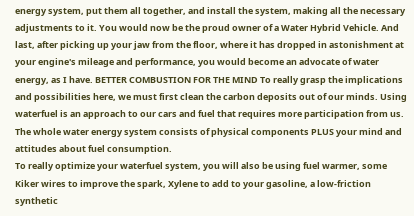energy system, put them all together, and install the system, making all the necessary adjustments to it. You would now be the proud owner of a Water Hybrid Vehicle. And last, after picking up your jaw from the floor, where it has dropped in astonishment at your engine's mileage and performance, you would become an advocate of water energy, as I have. BETTER COMBUSTION FOR THE MIND To really grasp the implications and possibilities here, we must first clean the carbon deposits out of our minds. Using waterfuel is an approach to our cars and fuel that requires more participation from us. The whole water energy system consists of physical components PLUS your mind and attitudes about fuel consumption.
To really optimize your waterfuel system, you will also be using fuel warmer, some Kiker wires to improve the spark, Xylene to add to your gasoline, a low-friction synthetic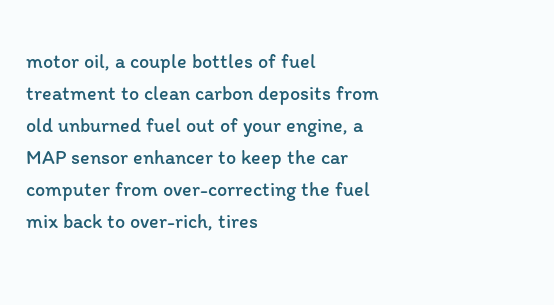motor oil, a couple bottles of fuel treatment to clean carbon deposits from old unburned fuel out of your engine, a MAP sensor enhancer to keep the car computer from over-correcting the fuel mix back to over-rich, tires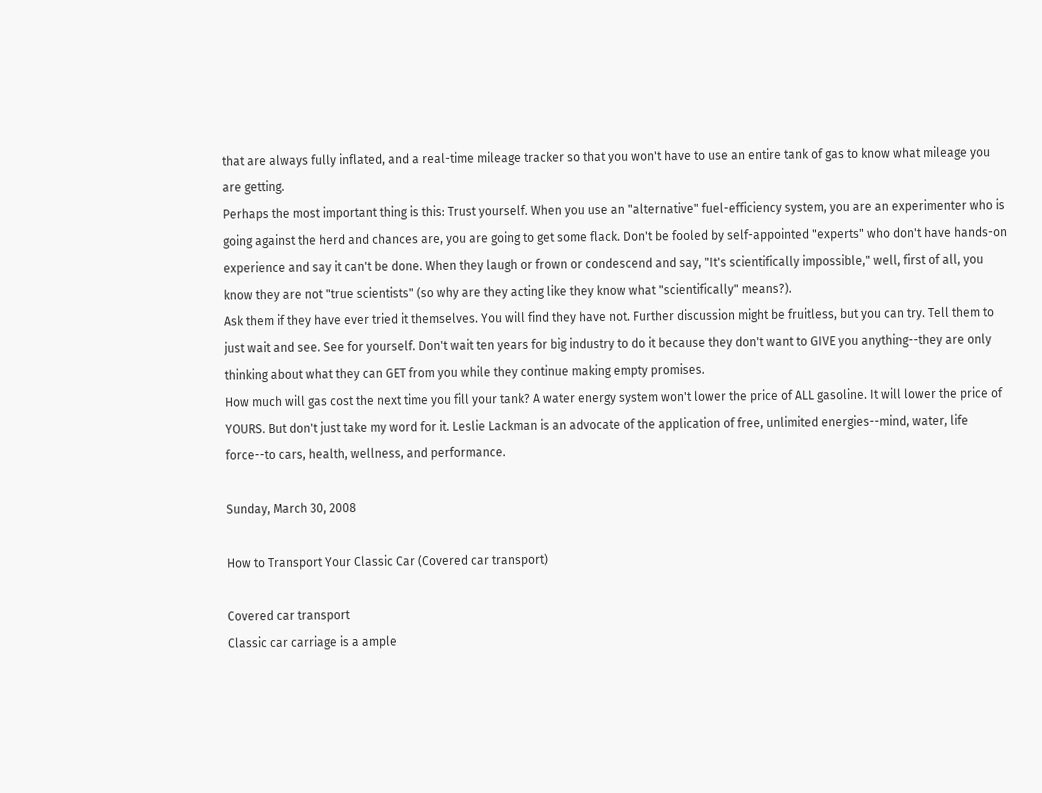that are always fully inflated, and a real-time mileage tracker so that you won't have to use an entire tank of gas to know what mileage you are getting.
Perhaps the most important thing is this: Trust yourself. When you use an "alternative" fuel-efficiency system, you are an experimenter who is going against the herd and chances are, you are going to get some flack. Don't be fooled by self-appointed "experts" who don't have hands-on experience and say it can't be done. When they laugh or frown or condescend and say, "It's scientifically impossible," well, first of all, you know they are not "true scientists" (so why are they acting like they know what "scientifically" means?).
Ask them if they have ever tried it themselves. You will find they have not. Further discussion might be fruitless, but you can try. Tell them to just wait and see. See for yourself. Don't wait ten years for big industry to do it because they don't want to GIVE you anything--they are only thinking about what they can GET from you while they continue making empty promises.
How much will gas cost the next time you fill your tank? A water energy system won't lower the price of ALL gasoline. It will lower the price of YOURS. But don't just take my word for it. Leslie Lackman is an advocate of the application of free, unlimited energies--mind, water, life force--to cars, health, wellness, and performance.

Sunday, March 30, 2008

How to Transport Your Classic Car (Covered car transport)

Covered car transport
Classic car carriage is a ample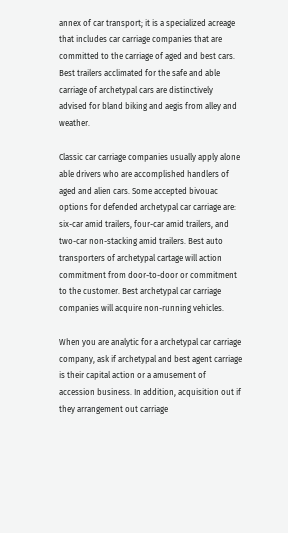annex of car transport; it is a specialized acreage that includes car carriage companies that are committed to the carriage of aged and best cars. Best trailers acclimated for the safe and able carriage of archetypal cars are distinctively advised for bland biking and aegis from alley and weather.

Classic car carriage companies usually apply alone able drivers who are accomplished handlers of aged and alien cars. Some accepted bivouac options for defended archetypal car carriage are: six-car amid trailers, four-car amid trailers, and two-car non-stacking amid trailers. Best auto transporters of archetypal cartage will action commitment from door-to-door or commitment to the customer. Best archetypal car carriage companies will acquire non-running vehicles.

When you are analytic for a archetypal car carriage company, ask if archetypal and best agent carriage is their capital action or a amusement of accession business. In addition, acquisition out if they arrangement out carriage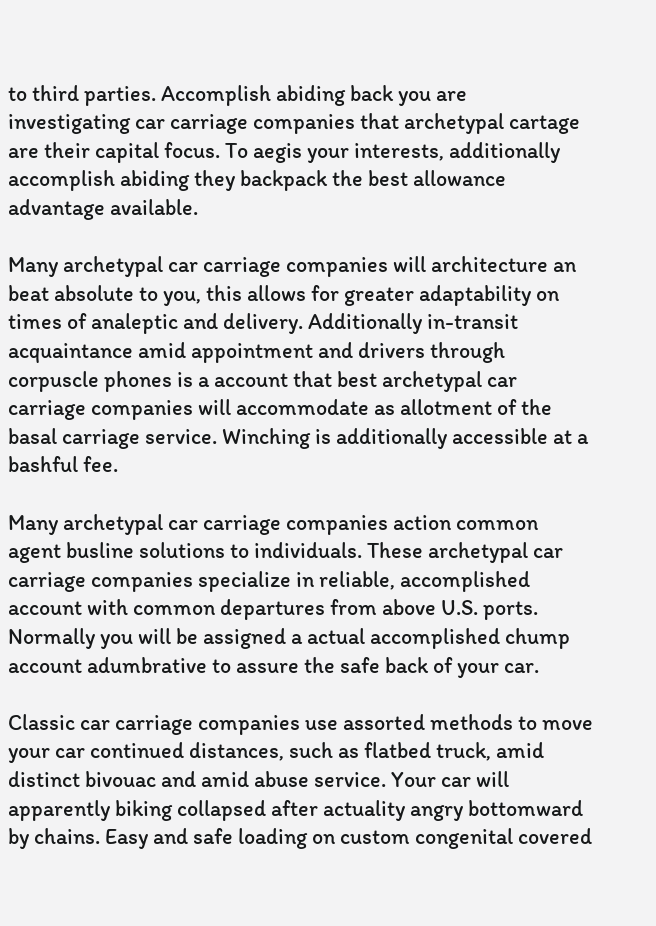to third parties. Accomplish abiding back you are investigating car carriage companies that archetypal cartage are their capital focus. To aegis your interests, additionally accomplish abiding they backpack the best allowance advantage available.

Many archetypal car carriage companies will architecture an beat absolute to you, this allows for greater adaptability on times of analeptic and delivery. Additionally in-transit acquaintance amid appointment and drivers through corpuscle phones is a account that best archetypal car carriage companies will accommodate as allotment of the basal carriage service. Winching is additionally accessible at a bashful fee.

Many archetypal car carriage companies action common agent busline solutions to individuals. These archetypal car carriage companies specialize in reliable, accomplished account with common departures from above U.S. ports. Normally you will be assigned a actual accomplished chump account adumbrative to assure the safe back of your car.

Classic car carriage companies use assorted methods to move your car continued distances, such as flatbed truck, amid distinct bivouac and amid abuse service. Your car will apparently biking collapsed after actuality angry bottomward by chains. Easy and safe loading on custom congenital covered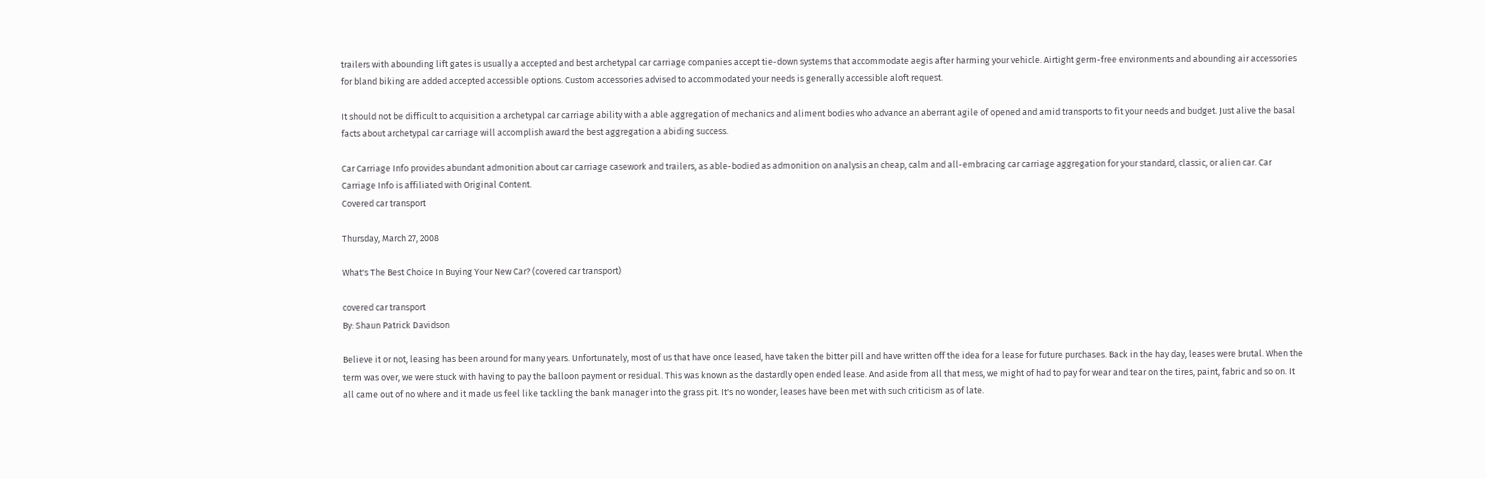trailers with abounding lift gates is usually a accepted and best archetypal car carriage companies accept tie-down systems that accommodate aegis after harming your vehicle. Airtight germ-free environments and abounding air accessories for bland biking are added accepted accessible options. Custom accessories advised to accommodated your needs is generally accessible aloft request.

It should not be difficult to acquisition a archetypal car carriage ability with a able aggregation of mechanics and aliment bodies who advance an aberrant agile of opened and amid transports to fit your needs and budget. Just alive the basal facts about archetypal car carriage will accomplish award the best aggregation a abiding success.

Car Carriage Info provides abundant admonition about car carriage casework and trailers, as able-bodied as admonition on analysis an cheap, calm and all-embracing car carriage aggregation for your standard, classic, or alien car. Car Carriage Info is affiliated with Original Content.
Covered car transport

Thursday, March 27, 2008

What's The Best Choice In Buying Your New Car? (covered car transport)

covered car transport
By: Shaun Patrick Davidson

Believe it or not, leasing has been around for many years. Unfortunately, most of us that have once leased, have taken the bitter pill and have written off the idea for a lease for future purchases. Back in the hay day, leases were brutal. When the term was over, we were stuck with having to pay the balloon payment or residual. This was known as the dastardly open ended lease. And aside from all that mess, we might of had to pay for wear and tear on the tires, paint, fabric and so on. It all came out of no where and it made us feel like tackling the bank manager into the grass pit. It's no wonder, leases have been met with such criticism as of late.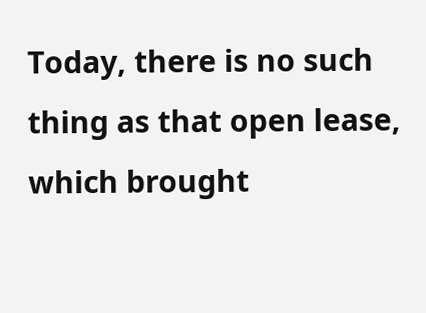Today, there is no such thing as that open lease, which brought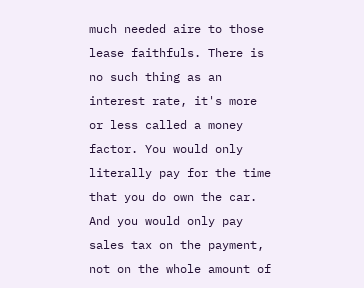much needed aire to those lease faithfuls. There is no such thing as an interest rate, it's more or less called a money factor. You would only literally pay for the time that you do own the car. And you would only pay sales tax on the payment, not on the whole amount of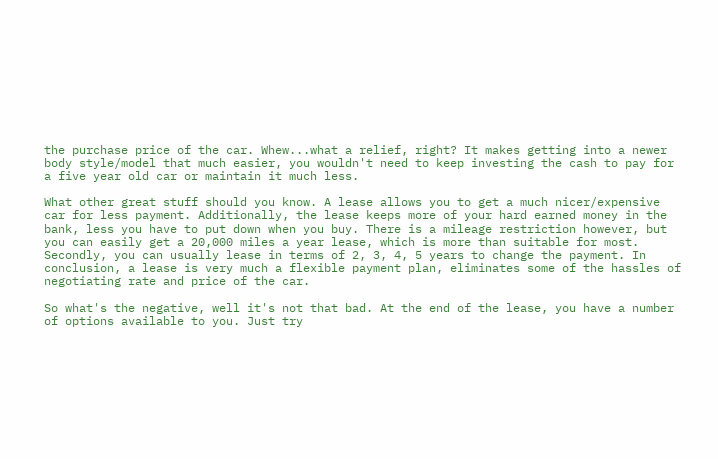the purchase price of the car. Whew...what a relief, right? It makes getting into a newer body style/model that much easier, you wouldn't need to keep investing the cash to pay for a five year old car or maintain it much less.

What other great stuff should you know. A lease allows you to get a much nicer/expensive car for less payment. Additionally, the lease keeps more of your hard earned money in the bank, less you have to put down when you buy. There is a mileage restriction however, but you can easily get a 20,000 miles a year lease, which is more than suitable for most. Secondly, you can usually lease in terms of 2, 3, 4, 5 years to change the payment. In conclusion, a lease is very much a flexible payment plan, eliminates some of the hassles of negotiating rate and price of the car.

So what's the negative, well it's not that bad. At the end of the lease, you have a number of options available to you. Just try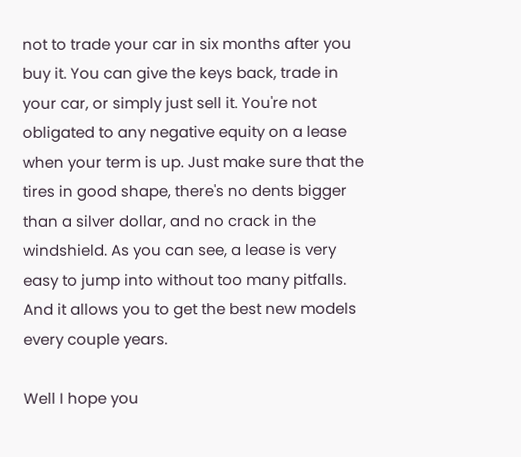not to trade your car in six months after you buy it. You can give the keys back, trade in your car, or simply just sell it. You're not obligated to any negative equity on a lease when your term is up. Just make sure that the tires in good shape, there's no dents bigger than a silver dollar, and no crack in the windshield. As you can see, a lease is very easy to jump into without too many pitfalls. And it allows you to get the best new models every couple years.

Well I hope you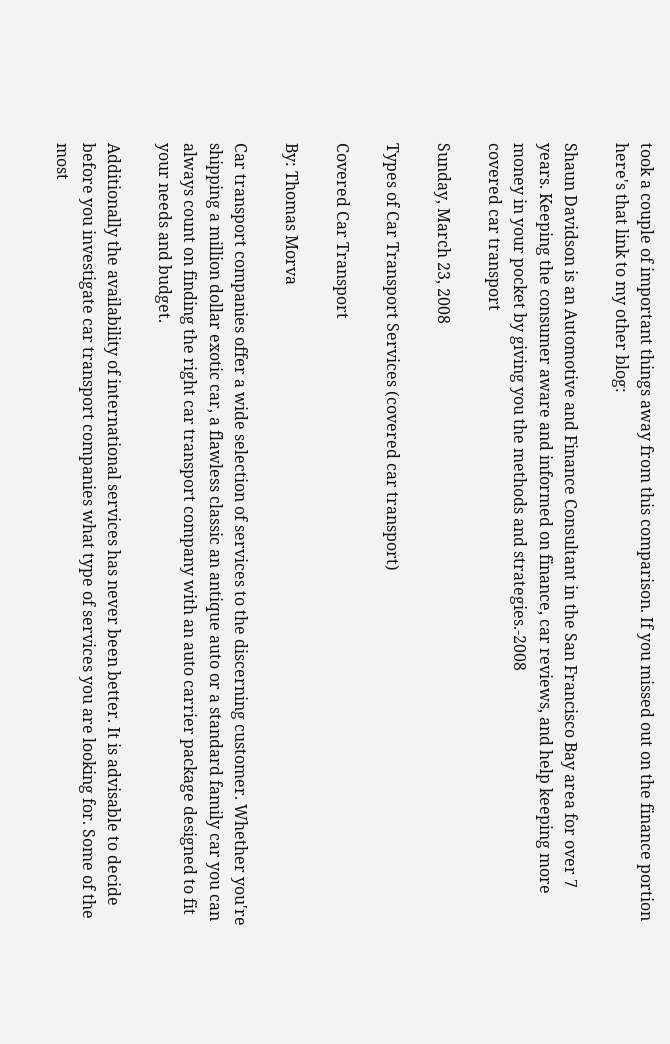took a couple of important things away from this comparison. If you missed out on the finance portion here's that link to my other blog:

Shaun Davidson is an Automotive and Finance Consultant in the San Francisco Bay area for over 7 years. Keeping the consumer aware and informed on finance, car reviews, and help keeping more money in your pocket by giving you the methods and strategies.-2008
covered car transport

Sunday, March 23, 2008

Types of Car Transport Services (covered car transport)

Covered Car Transport

By: Thomas Morva

Car transport companies offer a wide selection of services to the discerning customer. Whether you're shipping a million dollar exotic car, a flawless classic an antique auto or a standard family car you can always count on finding the right car transport company with an auto carrier package designed to fit your needs and budget.

Additionally the availability of international services has never been better. It is advisable to decide before you investigate car transport companies what type of services you are looking for. Some of the most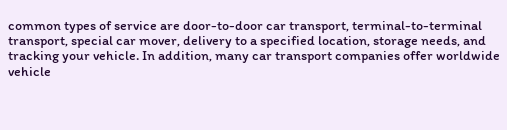common types of service are door-to-door car transport, terminal-to-terminal transport, special car mover, delivery to a specified location, storage needs, and tracking your vehicle. In addition, many car transport companies offer worldwide vehicle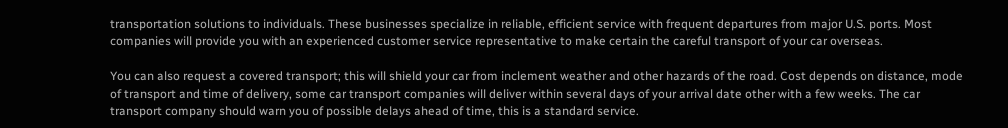transportation solutions to individuals. These businesses specialize in reliable, efficient service with frequent departures from major U.S. ports. Most companies will provide you with an experienced customer service representative to make certain the careful transport of your car overseas.

You can also request a covered transport; this will shield your car from inclement weather and other hazards of the road. Cost depends on distance, mode of transport and time of delivery, some car transport companies will deliver within several days of your arrival date other with a few weeks. The car transport company should warn you of possible delays ahead of time, this is a standard service.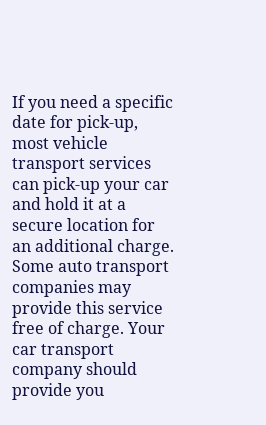If you need a specific date for pick-up, most vehicle transport services can pick-up your car and hold it at a secure location for an additional charge. Some auto transport companies may provide this service free of charge. Your car transport company should provide you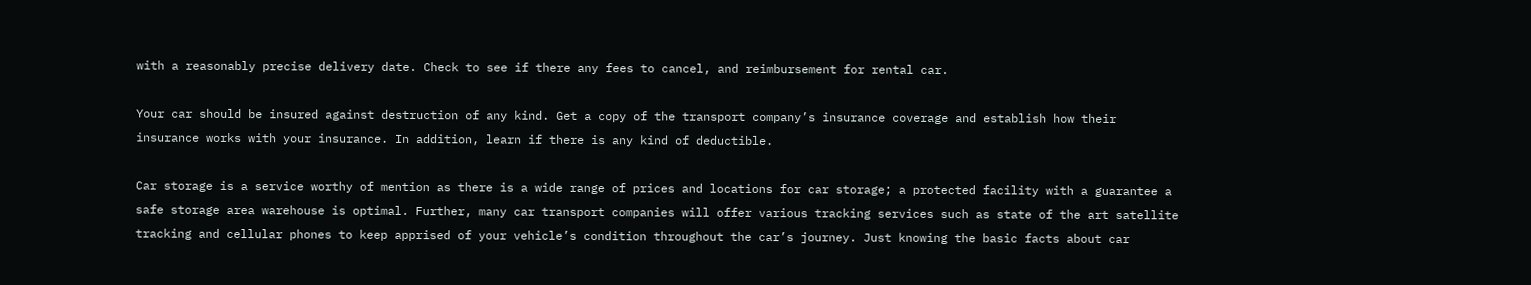with a reasonably precise delivery date. Check to see if there any fees to cancel, and reimbursement for rental car.

Your car should be insured against destruction of any kind. Get a copy of the transport company’s insurance coverage and establish how their insurance works with your insurance. In addition, learn if there is any kind of deductible.

Car storage is a service worthy of mention as there is a wide range of prices and locations for car storage; a protected facility with a guarantee a safe storage area warehouse is optimal. Further, many car transport companies will offer various tracking services such as state of the art satellite tracking and cellular phones to keep apprised of your vehicle’s condition throughout the car’s journey. Just knowing the basic facts about car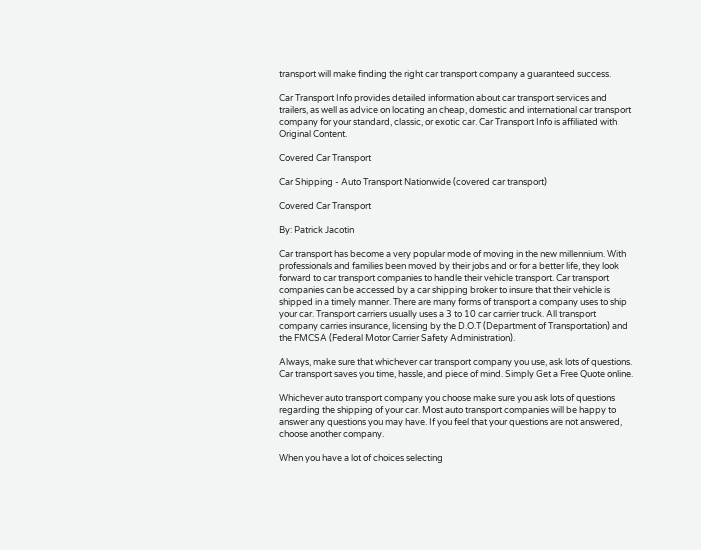transport will make finding the right car transport company a guaranteed success.

Car Transport Info provides detailed information about car transport services and trailers, as well as advice on locating an cheap, domestic and international car transport company for your standard, classic, or exotic car. Car Transport Info is affiliated with Original Content.

Covered Car Transport

Car Shipping - Auto Transport Nationwide (covered car transport)

Covered Car Transport

By: Patrick Jacotin

Car transport has become a very popular mode of moving in the new millennium. With professionals and families been moved by their jobs and or for a better life, they look forward to car transport companies to handle their vehicle transport. Car transport companies can be accessed by a car shipping broker to insure that their vehicle is shipped in a timely manner. There are many forms of transport a company uses to ship your car. Transport carriers usually uses a 3 to 10 car carrier truck. All transport company carries insurance, licensing by the D.O.T (Department of Transportation) and the FMCSA (Federal Motor Carrier Safety Administration).

Always, make sure that whichever car transport company you use, ask lots of questions. Car transport saves you time, hassle, and piece of mind. Simply Get a Free Quote online.

Whichever auto transport company you choose make sure you ask lots of questions regarding the shipping of your car. Most auto transport companies will be happy to answer any questions you may have. If you feel that your questions are not answered, choose another company.

When you have a lot of choices selecting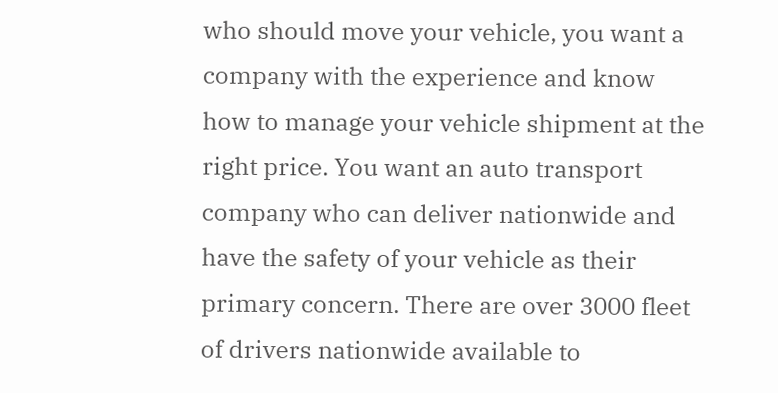who should move your vehicle, you want a company with the experience and know how to manage your vehicle shipment at the right price. You want an auto transport company who can deliver nationwide and have the safety of your vehicle as their primary concern. There are over 3000 fleet of drivers nationwide available to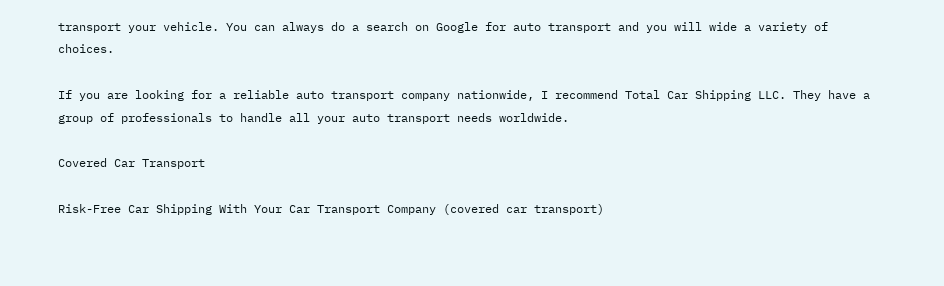transport your vehicle. You can always do a search on Google for auto transport and you will wide a variety of choices.

If you are looking for a reliable auto transport company nationwide, I recommend Total Car Shipping LLC. They have a group of professionals to handle all your auto transport needs worldwide.

Covered Car Transport

Risk-Free Car Shipping With Your Car Transport Company (covered car transport)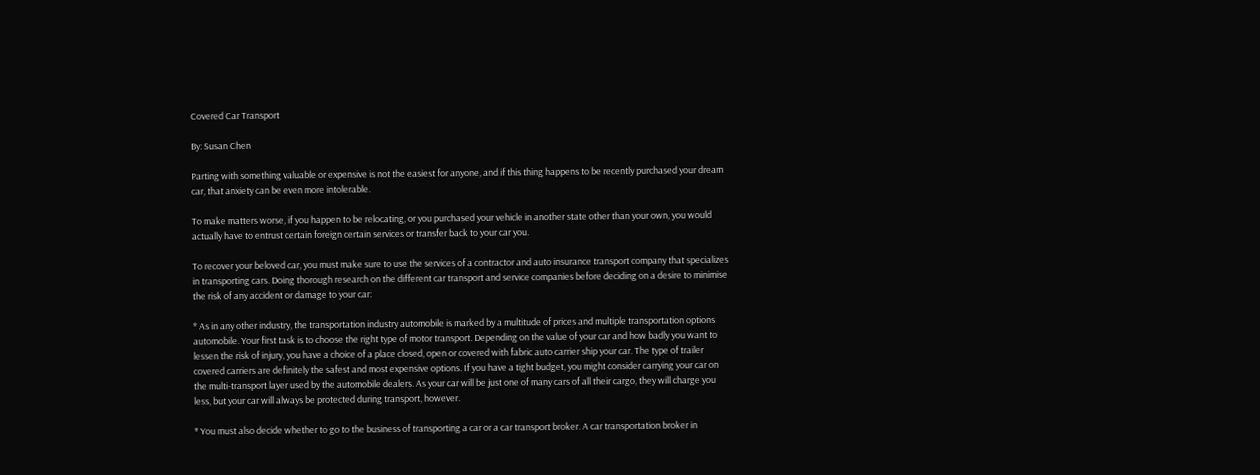Covered Car Transport

By: Susan Chen

Parting with something valuable or expensive is not the easiest for anyone, and if this thing happens to be recently purchased your dream car, that anxiety can be even more intolerable.

To make matters worse, if you happen to be relocating, or you purchased your vehicle in another state other than your own, you would actually have to entrust certain foreign certain services or transfer back to your car you.

To recover your beloved car, you must make sure to use the services of a contractor and auto insurance transport company that specializes in transporting cars. Doing thorough research on the different car transport and service companies before deciding on a desire to minimise the risk of any accident or damage to your car:

* As in any other industry, the transportation industry automobile is marked by a multitude of prices and multiple transportation options automobile. Your first task is to choose the right type of motor transport. Depending on the value of your car and how badly you want to lessen the risk of injury, you have a choice of a place closed, open or covered with fabric auto carrier ship your car. The type of trailer covered carriers are definitely the safest and most expensive options. If you have a tight budget, you might consider carrying your car on the multi-transport layer used by the automobile dealers. As your car will be just one of many cars of all their cargo, they will charge you less, but your car will always be protected during transport, however.

* You must also decide whether to go to the business of transporting a car or a car transport broker. A car transportation broker in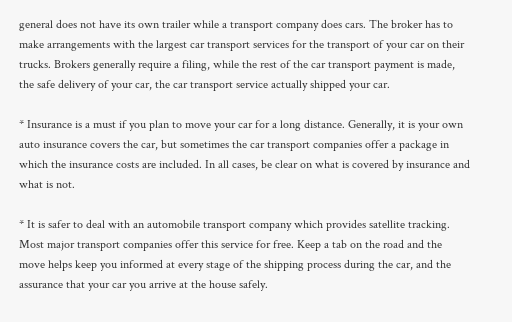general does not have its own trailer while a transport company does cars. The broker has to make arrangements with the largest car transport services for the transport of your car on their trucks. Brokers generally require a filing, while the rest of the car transport payment is made, the safe delivery of your car, the car transport service actually shipped your car.

* Insurance is a must if you plan to move your car for a long distance. Generally, it is your own auto insurance covers the car, but sometimes the car transport companies offer a package in which the insurance costs are included. In all cases, be clear on what is covered by insurance and what is not.

* It is safer to deal with an automobile transport company which provides satellite tracking. Most major transport companies offer this service for free. Keep a tab on the road and the move helps keep you informed at every stage of the shipping process during the car, and the assurance that your car you arrive at the house safely.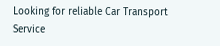Looking for reliable Car Transport Service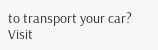to transport your car? Visit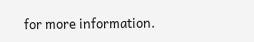for more information.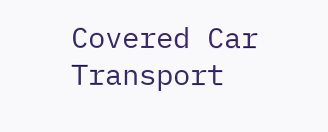Covered Car Transport